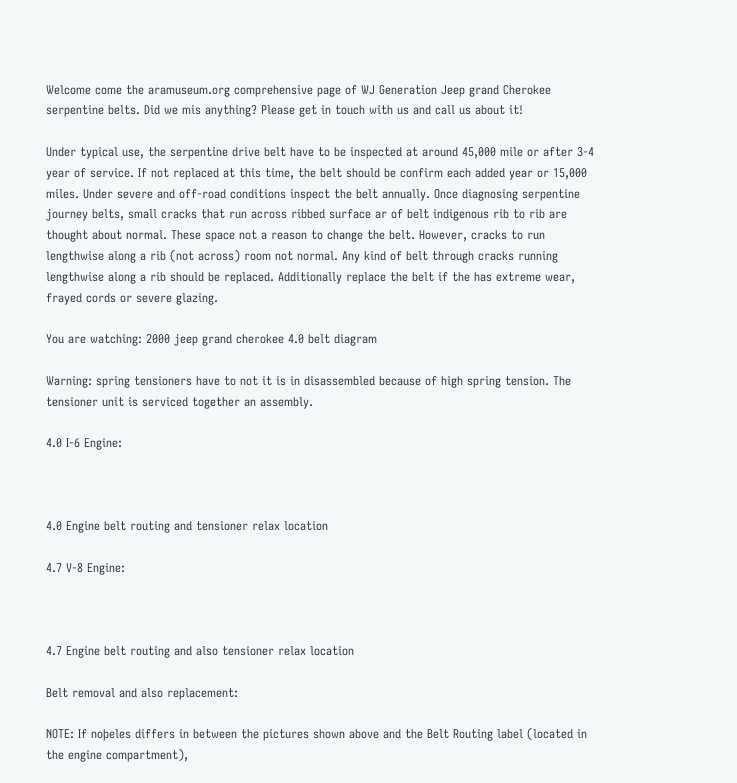Welcome come the aramuseum.org comprehensive page of WJ Generation Jeep grand Cherokee serpentine belts. Did we mis anything? Please get in touch with us and call us about it!

Under typical use, the serpentine drive belt have to be inspected at around 45,000 mile or after 3-4 year of service. If not replaced at this time, the belt should be confirm each added year or 15,000 miles. Under severe and off-road conditions inspect the belt annually. Once diagnosing serpentine journey belts, small cracks that run across ribbed surface ar of belt indigenous rib to rib are thought about normal. These space not a reason to change the belt. However, cracks to run lengthwise along a rib (not across) room not normal. Any kind of belt through cracks running lengthwise along a rib should be replaced. Additionally replace the belt if the has extreme wear, frayed cords or severe glazing.

You are watching: 2000 jeep grand cherokee 4.0 belt diagram

Warning: spring tensioners have to not it is in disassembled because of high spring tension. The tensioner unit is serviced together an assembly.

4.0 I-6 Engine:



4.0 Engine belt routing and tensioner relax location

4.7 V-8 Engine:



4.7 Engine belt routing and also tensioner relax location

Belt removal and also replacement:

NOTE: If noþeles differs in between the pictures shown above and the Belt Routing label (located in the engine compartment),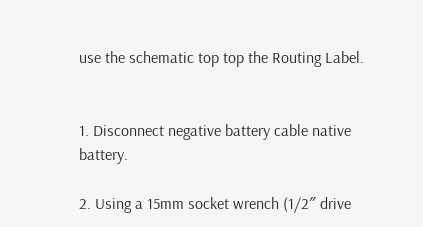use the schematic top top the Routing Label.


1. Disconnect negative battery cable native battery.

2. Using a 15mm socket wrench (1/2″ drive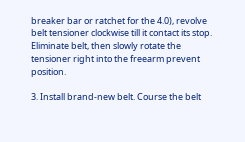breaker bar or ratchet for the 4.0), revolve belt tensioner clockwise till it contact its stop. Eliminate belt, then slowly rotate the tensioner right into the freearm prevent position.

3. Install brand-new belt. Course the belt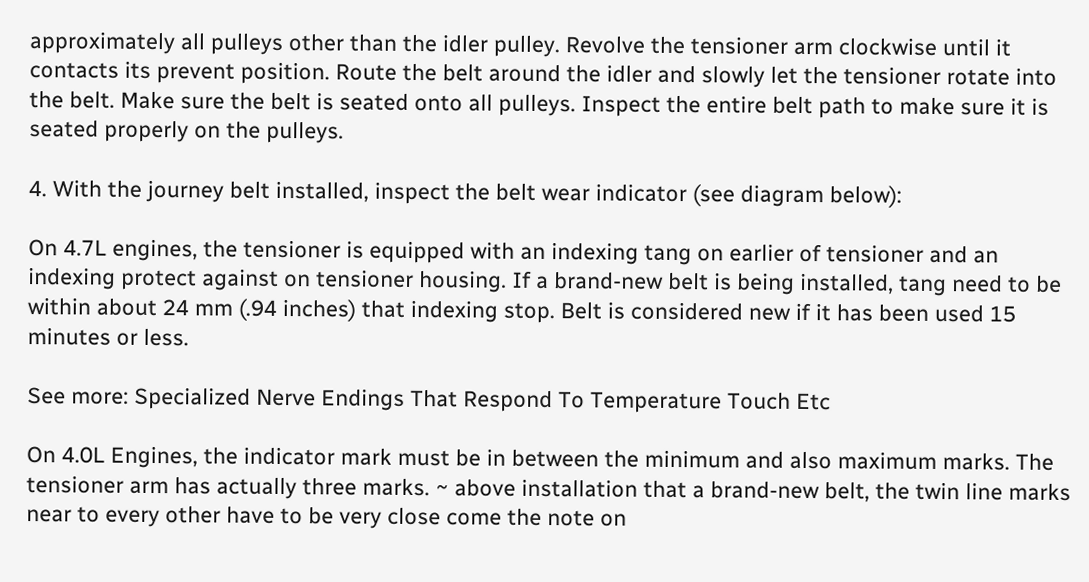approximately all pulleys other than the idler pulley. Revolve the tensioner arm clockwise until it contacts its prevent position. Route the belt around the idler and slowly let the tensioner rotate into the belt. Make sure the belt is seated onto all pulleys. Inspect the entire belt path to make sure it is seated properly on the pulleys.

4. With the journey belt installed, inspect the belt wear indicator (see diagram below):

On 4.7L engines, the tensioner is equipped with an indexing tang on earlier of tensioner and an indexing protect against on tensioner housing. If a brand-new belt is being installed, tang need to be within about 24 mm (.94 inches) that indexing stop. Belt is considered new if it has been used 15 minutes or less.

See more: Specialized Nerve Endings That Respond To Temperature Touch Etc

On 4.0L Engines, the indicator mark must be in between the minimum and also maximum marks. The tensioner arm has actually three marks. ~ above installation that a brand-new belt, the twin line marks near to every other have to be very close come the note on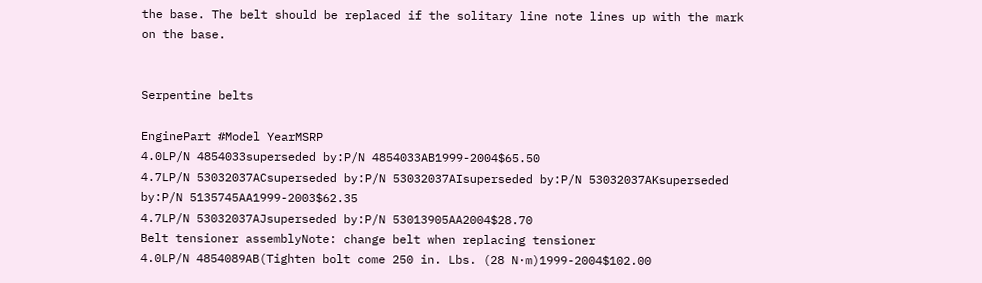the base. The belt should be replaced if the solitary line note lines up with the mark on the base.


Serpentine belts

EnginePart #Model YearMSRP
4.0LP/N 4854033superseded by:P/N 4854033AB1999-2004$65.50
4.7LP/N 53032037ACsuperseded by:P/N 53032037AIsuperseded by:P/N 53032037AKsuperseded by:P/N 5135745AA1999-2003$62.35
4.7LP/N 53032037AJsuperseded by:P/N 53013905AA2004$28.70
Belt tensioner assemblyNote: change belt when replacing tensioner
4.0LP/N 4854089AB(Tighten bolt come 250 in. Lbs. (28 N·m)1999-2004$102.00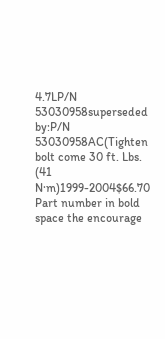4.7LP/N 53030958superseded by:P/N 53030958AC(Tighten bolt come 30 ft. Lbs. (41 N·m)1999-2004$66.70
Part number in bold space the encourage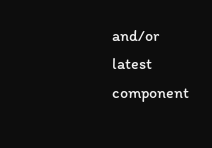and/or latest component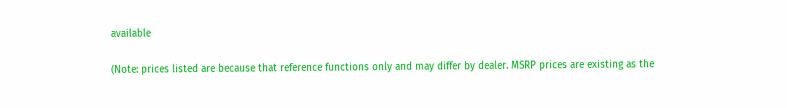available

(Note: prices listed are because that reference functions only and may differ by dealer. MSRP prices are existing as the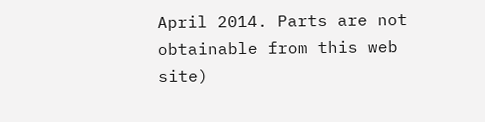April 2014. Parts are not obtainable from this web site)